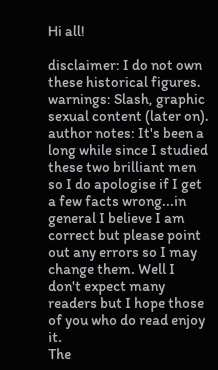Hi all!

disclaimer: I do not own these historical figures.
warnings: Slash, graphic sexual content (later on).
author notes: It's been a long while since I studied these two brilliant men so I do apologise if I get a few facts wrong...in general I believe I am correct but please point out any errors so I may change them. Well I don't expect many readers but I hope those of you who do read enjoy it.
The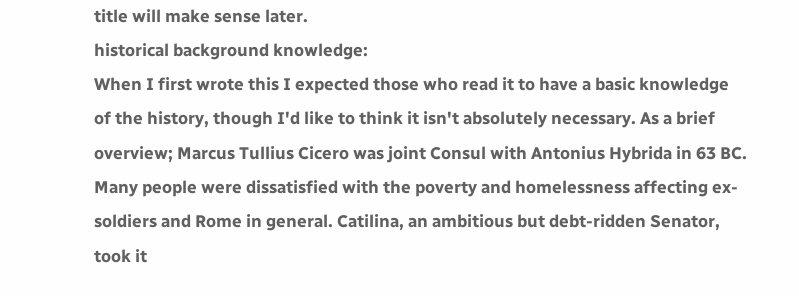title will make sense later.
historical background knowledge:
When I first wrote this I expected those who read it to have a basic knowledge of the history, though I'd like to think it isn't absolutely necessary. As a brief overview; Marcus Tullius Cicero was joint Consul with Antonius Hybrida in 63 BC. Many people were dissatisfied with the poverty and homelessness affecting ex-soldiers and Rome in general. Catilina, an ambitious but debt-ridden Senator, took it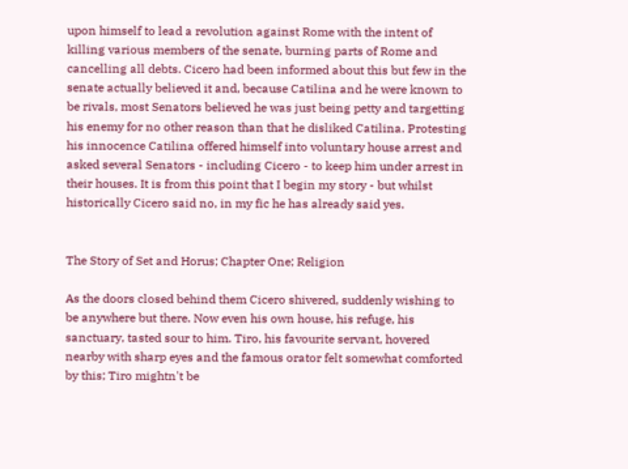upon himself to lead a revolution against Rome with the intent of killing various members of the senate, burning parts of Rome and cancelling all debts. Cicero had been informed about this but few in the senate actually believed it and, because Catilina and he were known to be rivals, most Senators believed he was just being petty and targetting his enemy for no other reason than that he disliked Catilina. Protesting his innocence Catilina offered himself into voluntary house arrest and asked several Senators - including Cicero - to keep him under arrest in their houses. It is from this point that I begin my story - but whilst historically Cicero said no, in my fic he has already said yes.


The Story of Set and Horus; Chapter One; Religion

As the doors closed behind them Cicero shivered, suddenly wishing to be anywhere but there. Now even his own house, his refuge, his sanctuary, tasted sour to him. Tiro, his favourite servant, hovered nearby with sharp eyes and the famous orator felt somewhat comforted by this; Tiro mightn't be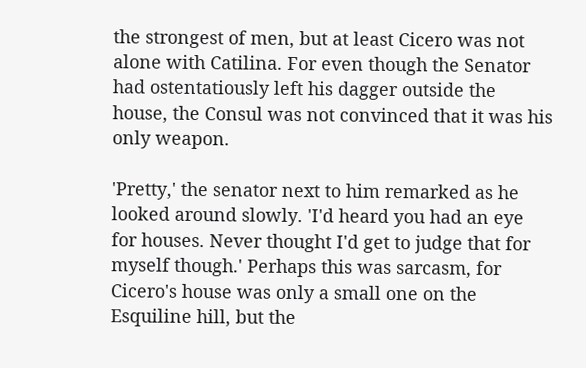the strongest of men, but at least Cicero was not alone with Catilina. For even though the Senator had ostentatiously left his dagger outside the house, the Consul was not convinced that it was his only weapon.

'Pretty,' the senator next to him remarked as he looked around slowly. 'I'd heard you had an eye for houses. Never thought I'd get to judge that for myself though.' Perhaps this was sarcasm, for Cicero's house was only a small one on the Esquiline hill, but the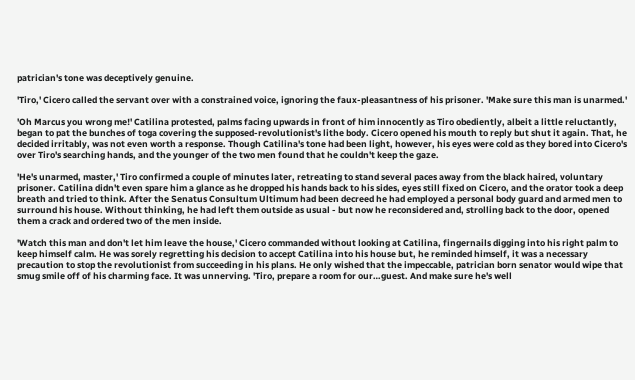patrician's tone was deceptively genuine.

'Tiro,' Cicero called the servant over with a constrained voice, ignoring the faux-pleasantness of his prisoner. 'Make sure this man is unarmed.'

'Oh Marcus you wrong me!' Catilina protested, palms facing upwards in front of him innocently as Tiro obediently, albeit a little reluctantly, began to pat the bunches of toga covering the supposed-revolutionist's lithe body. Cicero opened his mouth to reply but shut it again. That, he decided irritably, was not even worth a response. Though Catilina's tone had been light, however, his eyes were cold as they bored into Cicero's over Tiro's searching hands, and the younger of the two men found that he couldn't keep the gaze.

'He's unarmed, master,' Tiro confirmed a couple of minutes later, retreating to stand several paces away from the black haired, voluntary prisoner. Catilina didn't even spare him a glance as he dropped his hands back to his sides, eyes still fixed on Cicero, and the orator took a deep breath and tried to think. After the Senatus Consultum Ultimum had been decreed he had employed a personal body guard and armed men to surround his house. Without thinking, he had left them outside as usual - but now he reconsidered and, strolling back to the door, opened them a crack and ordered two of the men inside.

'Watch this man and don't let him leave the house,' Cicero commanded without looking at Catilina, fingernails digging into his right palm to keep himself calm. He was sorely regretting his decision to accept Catilina into his house but, he reminded himself, it was a necessary precaution to stop the revolutionist from succeeding in his plans. He only wished that the impeccable, patrician born senator would wipe that smug smile off of his charming face. It was unnerving. 'Tiro, prepare a room for our…guest. And make sure he's well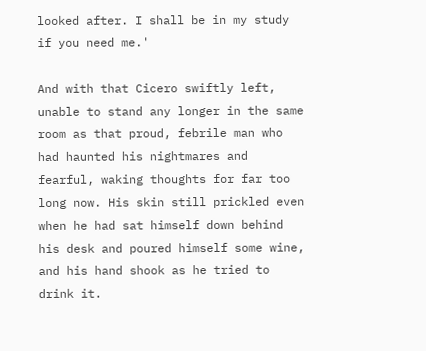looked after. I shall be in my study if you need me.'

And with that Cicero swiftly left, unable to stand any longer in the same room as that proud, febrile man who had haunted his nightmares and fearful, waking thoughts for far too long now. His skin still prickled even when he had sat himself down behind his desk and poured himself some wine, and his hand shook as he tried to drink it.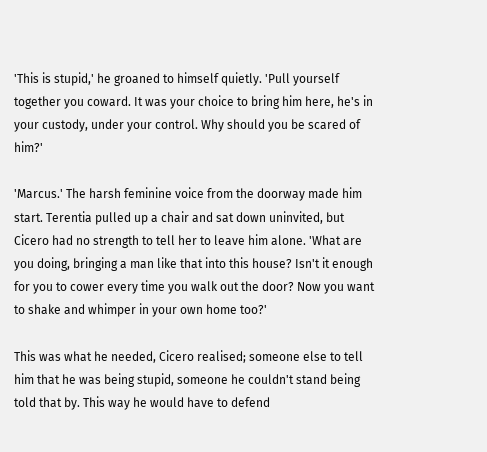'This is stupid,' he groaned to himself quietly. 'Pull yourself together you coward. It was your choice to bring him here, he's in your custody, under your control. Why should you be scared of him?'

'Marcus.' The harsh feminine voice from the doorway made him start. Terentia pulled up a chair and sat down uninvited, but Cicero had no strength to tell her to leave him alone. 'What are you doing, bringing a man like that into this house? Isn't it enough for you to cower every time you walk out the door? Now you want to shake and whimper in your own home too?'

This was what he needed, Cicero realised; someone else to tell him that he was being stupid, someone he couldn't stand being told that by. This way he would have to defend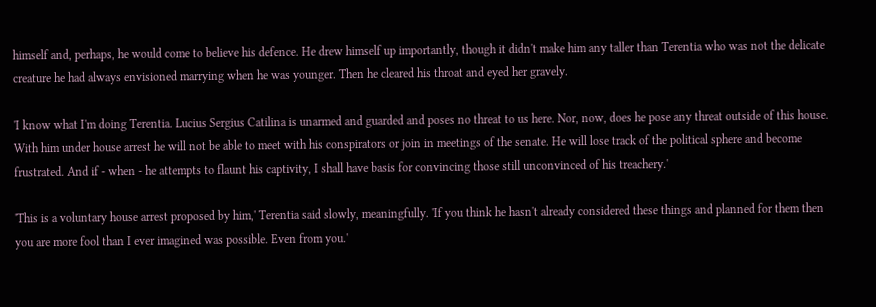himself and, perhaps, he would come to believe his defence. He drew himself up importantly, though it didn't make him any taller than Terentia who was not the delicate creature he had always envisioned marrying when he was younger. Then he cleared his throat and eyed her gravely.

'I know what I'm doing Terentia. Lucius Sergius Catilina is unarmed and guarded and poses no threat to us here. Nor, now, does he pose any threat outside of this house. With him under house arrest he will not be able to meet with his conspirators or join in meetings of the senate. He will lose track of the political sphere and become frustrated. And if - when - he attempts to flaunt his captivity, I shall have basis for convincing those still unconvinced of his treachery.'

'This is a voluntary house arrest proposed by him,' Terentia said slowly, meaningfully. 'If you think he hasn't already considered these things and planned for them then you are more fool than I ever imagined was possible. Even from you.'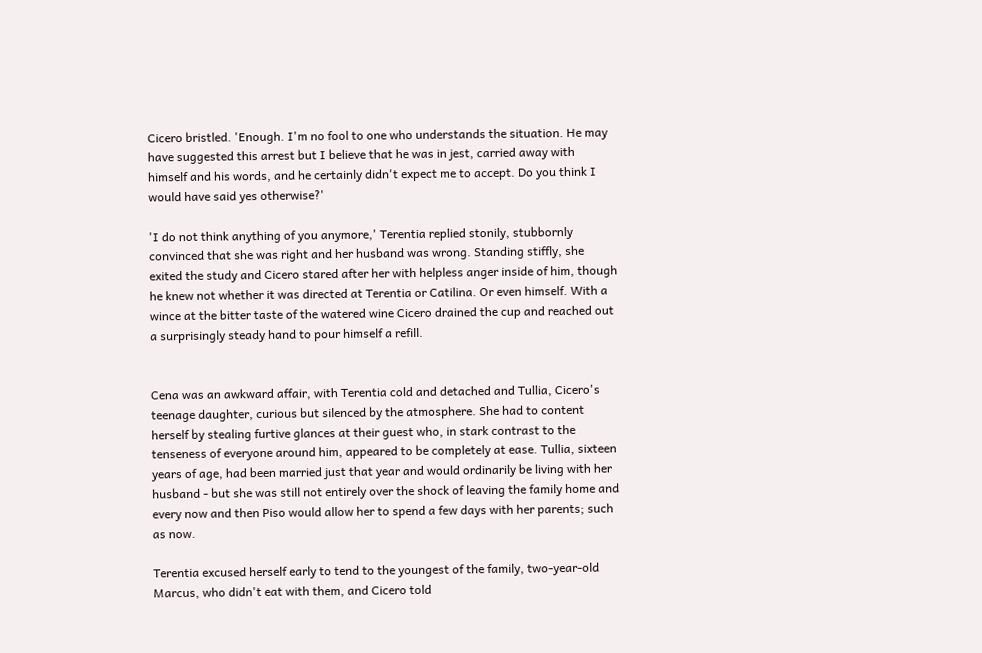Cicero bristled. 'Enough. I'm no fool to one who understands the situation. He may have suggested this arrest but I believe that he was in jest, carried away with himself and his words, and he certainly didn't expect me to accept. Do you think I would have said yes otherwise?'

'I do not think anything of you anymore,' Terentia replied stonily, stubbornly convinced that she was right and her husband was wrong. Standing stiffly, she exited the study and Cicero stared after her with helpless anger inside of him, though he knew not whether it was directed at Terentia or Catilina. Or even himself. With a wince at the bitter taste of the watered wine Cicero drained the cup and reached out a surprisingly steady hand to pour himself a refill.


Cena was an awkward affair, with Terentia cold and detached and Tullia, Cicero's teenage daughter, curious but silenced by the atmosphere. She had to content herself by stealing furtive glances at their guest who, in stark contrast to the tenseness of everyone around him, appeared to be completely at ease. Tullia, sixteen years of age, had been married just that year and would ordinarily be living with her husband - but she was still not entirely over the shock of leaving the family home and every now and then Piso would allow her to spend a few days with her parents; such as now.

Terentia excused herself early to tend to the youngest of the family, two-year-old Marcus, who didn't eat with them, and Cicero told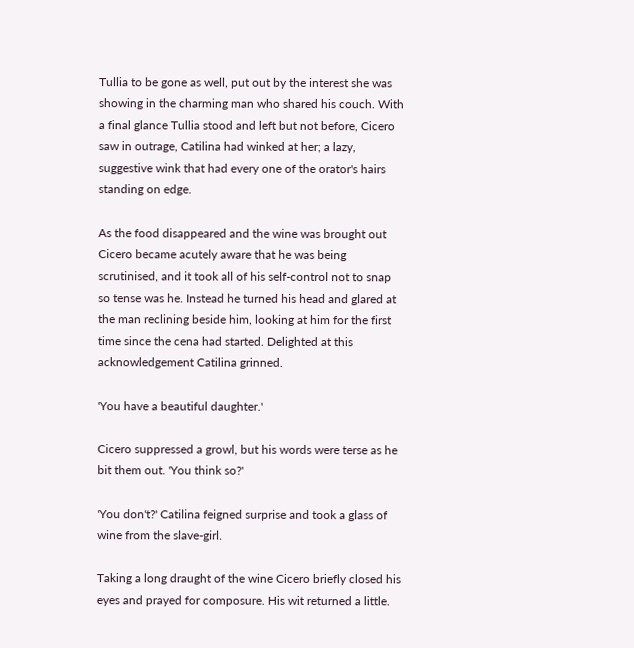Tullia to be gone as well, put out by the interest she was showing in the charming man who shared his couch. With a final glance Tullia stood and left but not before, Cicero saw in outrage, Catilina had winked at her; a lazy, suggestive wink that had every one of the orator's hairs standing on edge.

As the food disappeared and the wine was brought out Cicero became acutely aware that he was being scrutinised, and it took all of his self-control not to snap so tense was he. Instead he turned his head and glared at the man reclining beside him, looking at him for the first time since the cena had started. Delighted at this acknowledgement Catilina grinned.

'You have a beautiful daughter.'

Cicero suppressed a growl, but his words were terse as he bit them out. 'You think so?'

'You don't?' Catilina feigned surprise and took a glass of wine from the slave-girl.

Taking a long draught of the wine Cicero briefly closed his eyes and prayed for composure. His wit returned a little.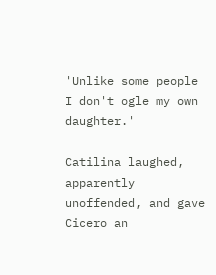'Unlike some people I don't ogle my own daughter.'

Catilina laughed, apparently unoffended, and gave Cicero an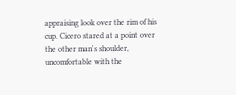appraising look over the rim of his cup. Cicero stared at a point over the other man's shoulder, uncomfortable with the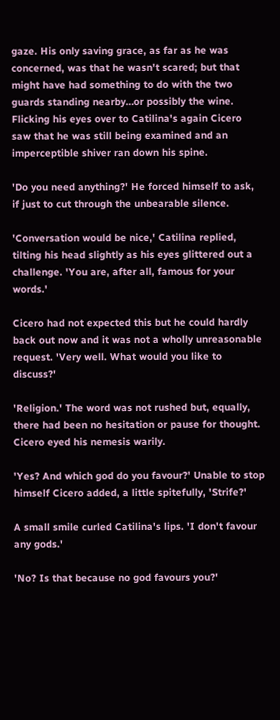gaze. His only saving grace, as far as he was concerned, was that he wasn't scared; but that might have had something to do with the two guards standing nearby…or possibly the wine. Flicking his eyes over to Catilina's again Cicero saw that he was still being examined and an imperceptible shiver ran down his spine.

'Do you need anything?' He forced himself to ask, if just to cut through the unbearable silence.

'Conversation would be nice,' Catilina replied, tilting his head slightly as his eyes glittered out a challenge. 'You are, after all, famous for your words.'

Cicero had not expected this but he could hardly back out now and it was not a wholly unreasonable request. 'Very well. What would you like to discuss?'

'Religion.' The word was not rushed but, equally, there had been no hesitation or pause for thought. Cicero eyed his nemesis warily.

'Yes? And which god do you favour?' Unable to stop himself Cicero added, a little spitefully, 'Strife?'

A small smile curled Catilina's lips. 'I don't favour any gods.'

'No? Is that because no god favours you?'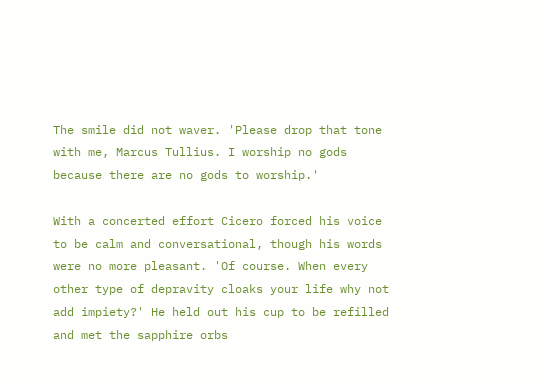The smile did not waver. 'Please drop that tone with me, Marcus Tullius. I worship no gods because there are no gods to worship.'

With a concerted effort Cicero forced his voice to be calm and conversational, though his words were no more pleasant. 'Of course. When every other type of depravity cloaks your life why not add impiety?' He held out his cup to be refilled and met the sapphire orbs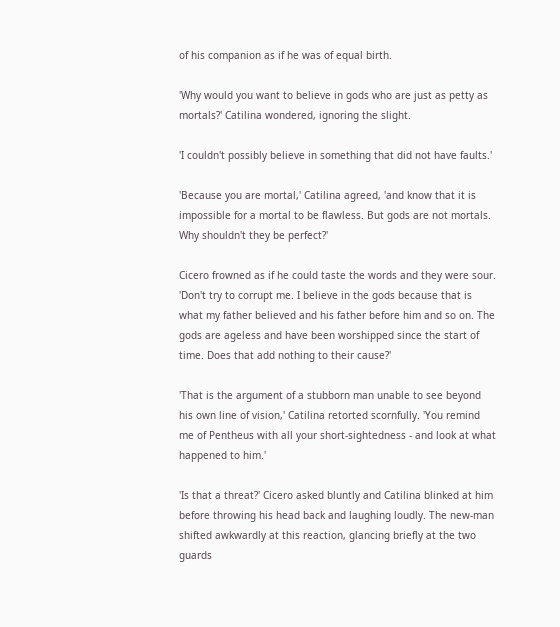of his companion as if he was of equal birth.

'Why would you want to believe in gods who are just as petty as mortals?' Catilina wondered, ignoring the slight.

'I couldn't possibly believe in something that did not have faults.'

'Because you are mortal,' Catilina agreed, 'and know that it is impossible for a mortal to be flawless. But gods are not mortals. Why shouldn't they be perfect?'

Cicero frowned as if he could taste the words and they were sour. 'Don't try to corrupt me. I believe in the gods because that is what my father believed and his father before him and so on. The gods are ageless and have been worshipped since the start of time. Does that add nothing to their cause?'

'That is the argument of a stubborn man unable to see beyond his own line of vision,' Catilina retorted scornfully. 'You remind me of Pentheus with all your short-sightedness - and look at what happened to him.'

'Is that a threat?' Cicero asked bluntly and Catilina blinked at him before throwing his head back and laughing loudly. The new-man shifted awkwardly at this reaction, glancing briefly at the two guards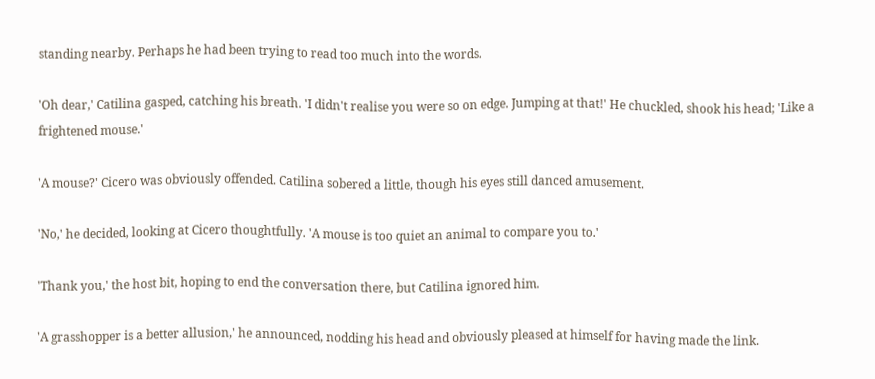standing nearby. Perhaps he had been trying to read too much into the words.

'Oh dear,' Catilina gasped, catching his breath. 'I didn't realise you were so on edge. Jumping at that!' He chuckled, shook his head; 'Like a frightened mouse.'

'A mouse?' Cicero was obviously offended. Catilina sobered a little, though his eyes still danced amusement.

'No,' he decided, looking at Cicero thoughtfully. 'A mouse is too quiet an animal to compare you to.'

'Thank you,' the host bit, hoping to end the conversation there, but Catilina ignored him.

'A grasshopper is a better allusion,' he announced, nodding his head and obviously pleased at himself for having made the link.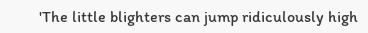'The little blighters can jump ridiculously high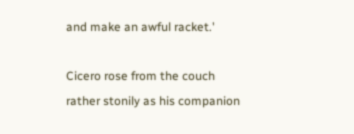and make an awful racket.'

Cicero rose from the couch rather stonily as his companion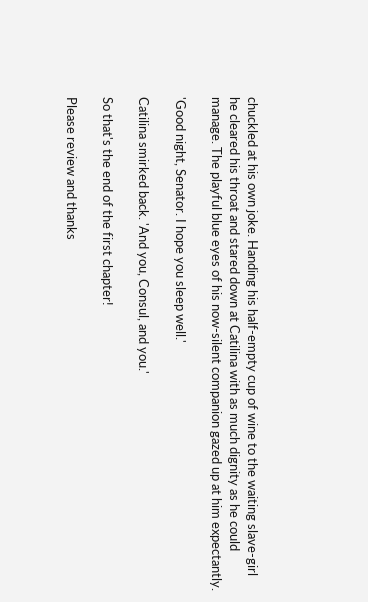chuckled at his own joke. Handing his half-empty cup of wine to the waiting slave-girl he cleared his throat and stared down at Catilina with as much dignity as he could manage. The playful blue eyes of his now-silent companion gazed up at him expectantly.

'Good night, Senator. I hope you sleep well.'

Catilina smirked back. 'And you, Consul, and you.'

So that's the end of the first chapter!

Please review and thanks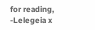for reading,
-Lelegeia x